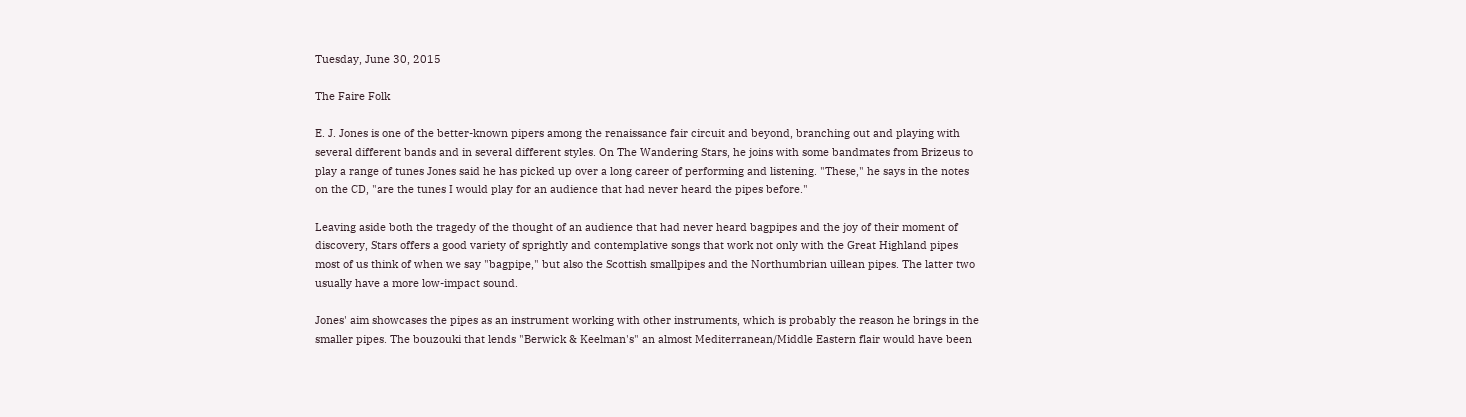Tuesday, June 30, 2015

The Faire Folk

E. J. Jones is one of the better-known pipers among the renaissance fair circuit and beyond, branching out and playing with several different bands and in several different styles. On The Wandering Stars, he joins with some bandmates from Brizeus to play a range of tunes Jones said he has picked up over a long career of performing and listening. "These," he says in the notes on the CD, "are the tunes I would play for an audience that had never heard the pipes before."

Leaving aside both the tragedy of the thought of an audience that had never heard bagpipes and the joy of their moment of discovery, Stars offers a good variety of sprightly and contemplative songs that work not only with the Great Highland pipes most of us think of when we say "bagpipe," but also the Scottish smallpipes and the Northumbrian uillean pipes. The latter two usually have a more low-impact sound.

Jones' aim showcases the pipes as an instrument working with other instruments, which is probably the reason he brings in the smaller pipes. The bouzouki that lends "Berwick & Keelman's" an almost Mediterranean/Middle Eastern flair would have been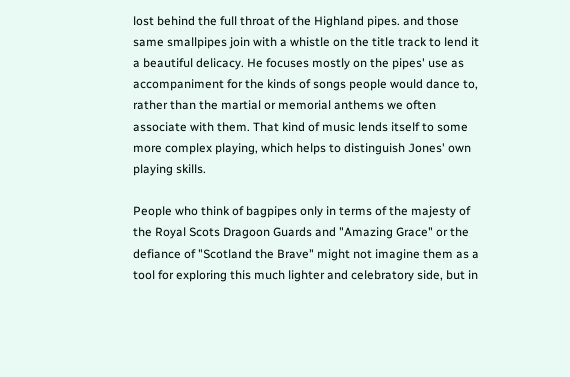lost behind the full throat of the Highland pipes. and those same smallpipes join with a whistle on the title track to lend it a beautiful delicacy. He focuses mostly on the pipes' use as accompaniment for the kinds of songs people would dance to, rather than the martial or memorial anthems we often associate with them. That kind of music lends itself to some more complex playing, which helps to distinguish Jones' own playing skills.

People who think of bagpipes only in terms of the majesty of the Royal Scots Dragoon Guards and "Amazing Grace" or the defiance of "Scotland the Brave" might not imagine them as a tool for exploring this much lighter and celebratory side, but in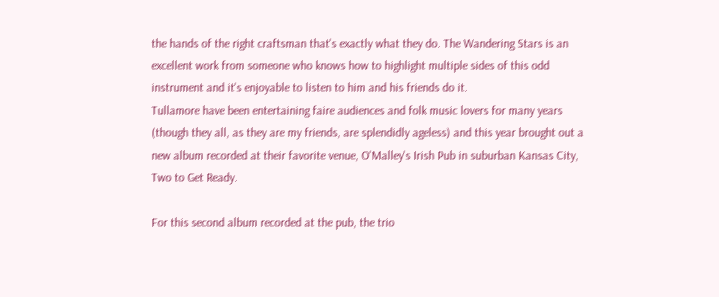the hands of the right craftsman that's exactly what they do. The Wandering Stars is an excellent work from someone who knows how to highlight multiple sides of this odd instrument and it's enjoyable to listen to him and his friends do it.
Tullamore have been entertaining faire audiences and folk music lovers for many years (though they all, as they are my friends, are splendidly ageless) and this year brought out a new album recorded at their favorite venue, O'Malley's Irish Pub in suburban Kansas City, Two to Get Ready.

For this second album recorded at the pub, the trio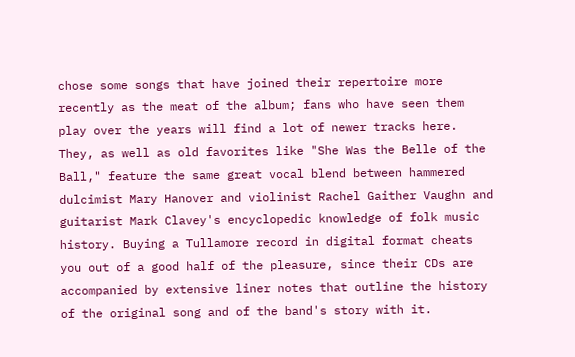chose some songs that have joined their repertoire more recently as the meat of the album; fans who have seen them play over the years will find a lot of newer tracks here. They, as well as old favorites like "She Was the Belle of the Ball," feature the same great vocal blend between hammered dulcimist Mary Hanover and violinist Rachel Gaither Vaughn and guitarist Mark Clavey's encyclopedic knowledge of folk music history. Buying a Tullamore record in digital format cheats you out of a good half of the pleasure, since their CDs are accompanied by extensive liner notes that outline the history of the original song and of the band's story with it.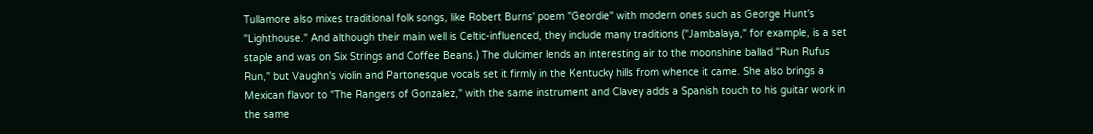Tullamore also mixes traditional folk songs, like Robert Burns' poem "Geordie" with modern ones such as George Hunt's "Lighthouse." And although their main well is Celtic-influenced, they include many traditions ("Jambalaya," for example, is a set staple and was on Six Strings and Coffee Beans.) The dulcimer lends an interesting air to the moonshine ballad "Run Rufus Run," but Vaughn's violin and Partonesque vocals set it firmly in the Kentucky hills from whence it came. She also brings a Mexican flavor to "The Rangers of Gonzalez," with the same instrument and Clavey adds a Spanish touch to his guitar work in the same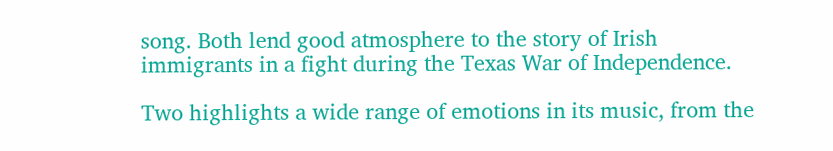song. Both lend good atmosphere to the story of Irish immigrants in a fight during the Texas War of Independence.

Two highlights a wide range of emotions in its music, from the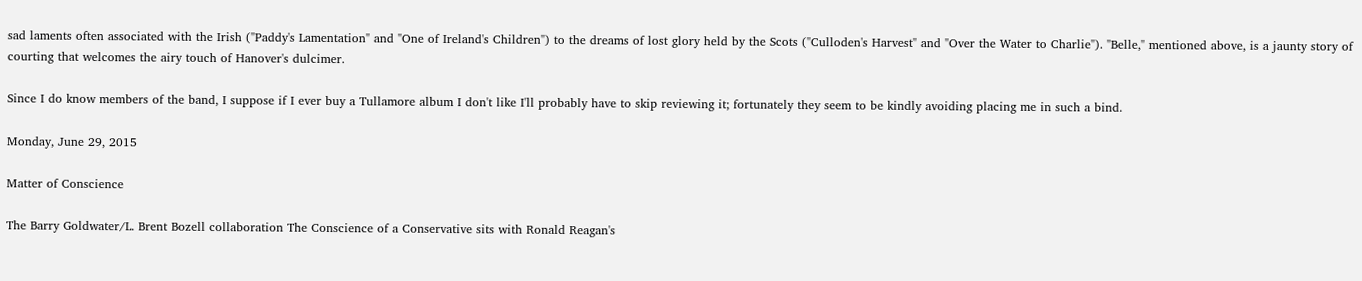sad laments often associated with the Irish ("Paddy's Lamentation" and "One of Ireland's Children") to the dreams of lost glory held by the Scots ("Culloden's Harvest" and "Over the Water to Charlie"). "Belle," mentioned above, is a jaunty story of courting that welcomes the airy touch of Hanover's dulcimer.

Since I do know members of the band, I suppose if I ever buy a Tullamore album I don't like I'll probably have to skip reviewing it; fortunately they seem to be kindly avoiding placing me in such a bind.

Monday, June 29, 2015

Matter of Conscience

The Barry Goldwater/L. Brent Bozell collaboration The Conscience of a Conservative sits with Ronald Reagan's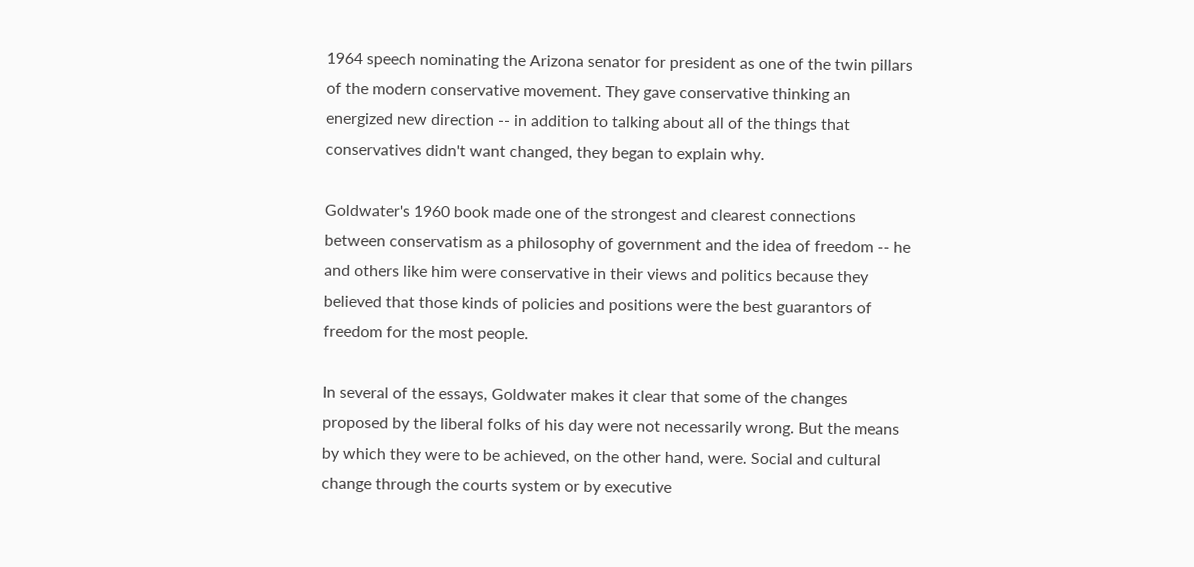1964 speech nominating the Arizona senator for president as one of the twin pillars of the modern conservative movement. They gave conservative thinking an energized new direction -- in addition to talking about all of the things that conservatives didn't want changed, they began to explain why.

Goldwater's 1960 book made one of the strongest and clearest connections between conservatism as a philosophy of government and the idea of freedom -- he and others like him were conservative in their views and politics because they believed that those kinds of policies and positions were the best guarantors of freedom for the most people.

In several of the essays, Goldwater makes it clear that some of the changes proposed by the liberal folks of his day were not necessarily wrong. But the means by which they were to be achieved, on the other hand, were. Social and cultural change through the courts system or by executive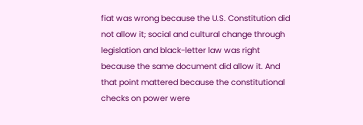fiat was wrong because the U.S. Constitution did not allow it; social and cultural change through legislation and black-letter law was right because the same document did allow it. And that point mattered because the constitutional checks on power were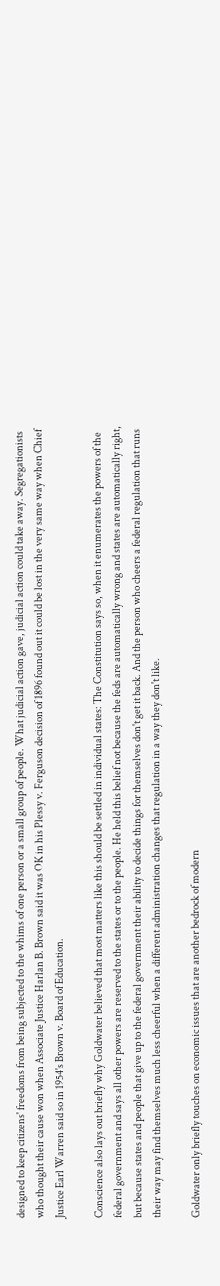designed to keep citizens' freedoms from being subjected to the whims of one person or a small group of people. What judicial action gave, judicial action could take away. Segregationists who thought their cause won when Associate Justice Harlan B. Brown said it was OK in his Plessy v. Ferguson decision of 1896 found out it could be lost in the very same way when Chief Justice Earl Warren said so in 1954's Brown v. Board of Education.

Conscience also lays out briefly why Goldwater believed that most matters like this should be settled in individual states: The Constitution says so, when it enumerates the powers of the federal government and says all other powers are reserved to the states or to the people. He held this belief not because the feds are automatically wrong and states are automatically right, but because states and people that give up to the federal government their ability to decide things for themselves don't get it back. And the person who cheers a federal regulation that runs their way may find themselves much less cheerful when a different administration changes that regulation in a way they don't like.

Goldwater only briefly touches on economic issues that are another bedrock of modern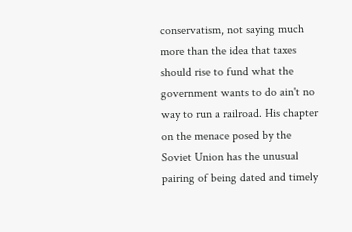conservatism, not saying much more than the idea that taxes should rise to fund what the government wants to do ain't no way to run a railroad. His chapter on the menace posed by the Soviet Union has the unusual pairing of being dated and timely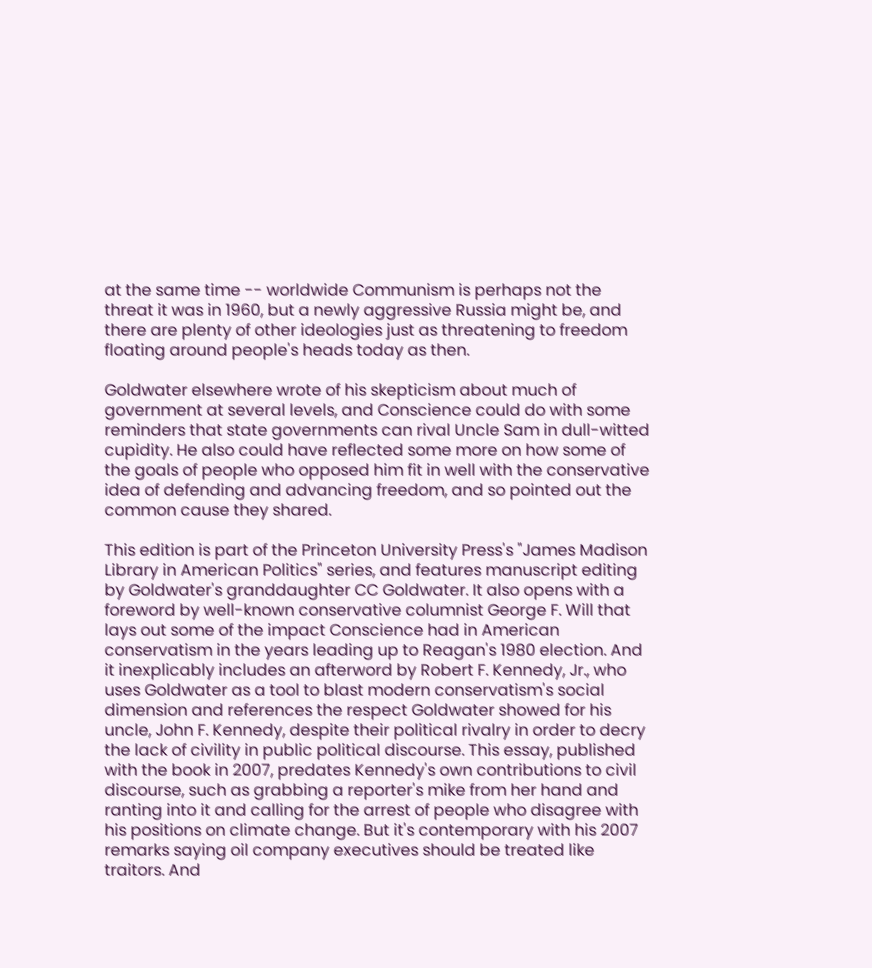at the same time -- worldwide Communism is perhaps not the threat it was in 1960, but a newly aggressive Russia might be, and there are plenty of other ideologies just as threatening to freedom floating around people's heads today as then.

Goldwater elsewhere wrote of his skepticism about much of government at several levels, and Conscience could do with some reminders that state governments can rival Uncle Sam in dull-witted cupidity. He also could have reflected some more on how some of the goals of people who opposed him fit in well with the conservative idea of defending and advancing freedom, and so pointed out the common cause they shared.

This edition is part of the Princeton University Press's "James Madison Library in American Politics" series, and features manuscript editing by Goldwater's granddaughter CC Goldwater. It also opens with a foreword by well-known conservative columnist George F. Will that lays out some of the impact Conscience had in American conservatism in the years leading up to Reagan's 1980 election. And it inexplicably includes an afterword by Robert F. Kennedy, Jr., who uses Goldwater as a tool to blast modern conservatism's social dimension and references the respect Goldwater showed for his uncle, John F. Kennedy, despite their political rivalry in order to decry the lack of civility in public political discourse. This essay, published with the book in 2007, predates Kennedy's own contributions to civil discourse, such as grabbing a reporter's mike from her hand and ranting into it and calling for the arrest of people who disagree with his positions on climate change. But it's contemporary with his 2007 remarks saying oil company executives should be treated like traitors. And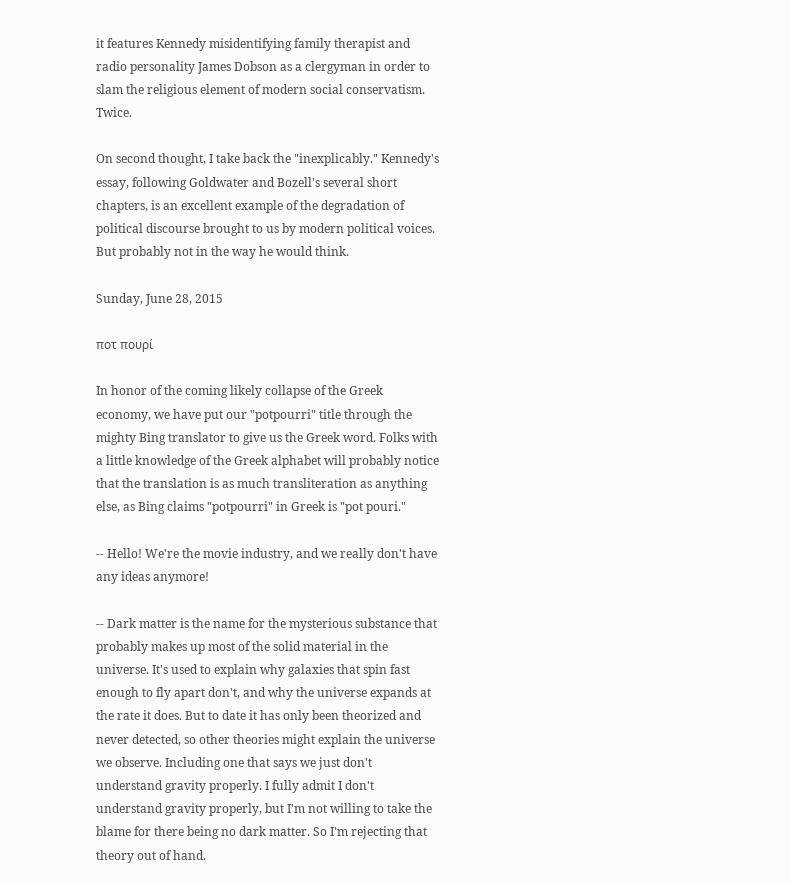it features Kennedy misidentifying family therapist and radio personality James Dobson as a clergyman in order to slam the religious element of modern social conservatism. Twice.

On second thought, I take back the "inexplicably." Kennedy's essay, following Goldwater and Bozell's several short chapters, is an excellent example of the degradation of political discourse brought to us by modern political voices. But probably not in the way he would think.

Sunday, June 28, 2015

ποτ πουρί

In honor of the coming likely collapse of the Greek economy, we have put our "potpourri" title through the mighty Bing translator to give us the Greek word. Folks with a little knowledge of the Greek alphabet will probably notice that the translation is as much transliteration as anything else, as Bing claims "potpourri" in Greek is "pot pouri."

-- Hello! We're the movie industry, and we really don't have any ideas anymore!

-- Dark matter is the name for the mysterious substance that probably makes up most of the solid material in the universe. It's used to explain why galaxies that spin fast enough to fly apart don't, and why the universe expands at the rate it does. But to date it has only been theorized and never detected, so other theories might explain the universe we observe. Including one that says we just don't understand gravity properly. I fully admit I don't understand gravity properly, but I'm not willing to take the blame for there being no dark matter. So I'm rejecting that theory out of hand.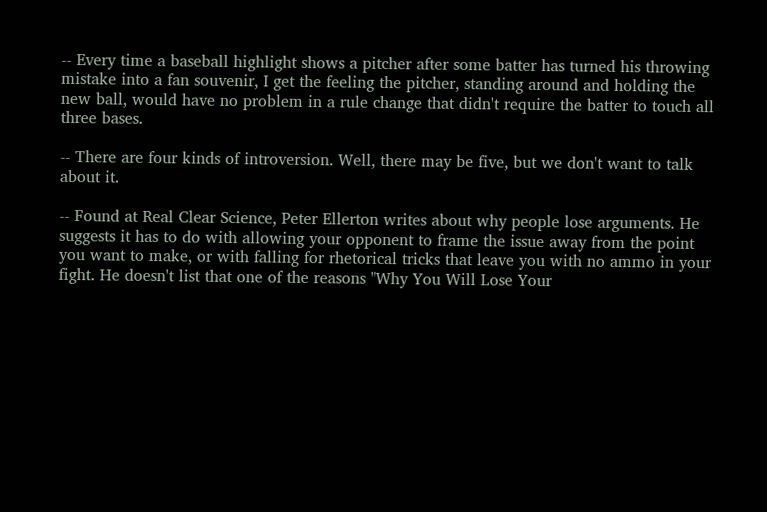-- Every time a baseball highlight shows a pitcher after some batter has turned his throwing mistake into a fan souvenir, I get the feeling the pitcher, standing around and holding the new ball, would have no problem in a rule change that didn't require the batter to touch all three bases.

-- There are four kinds of introversion. Well, there may be five, but we don't want to talk about it.

-- Found at Real Clear Science, Peter Ellerton writes about why people lose arguments. He suggests it has to do with allowing your opponent to frame the issue away from the point you want to make, or with falling for rhetorical tricks that leave you with no ammo in your fight. He doesn't list that one of the reasons "Why You Will Lose Your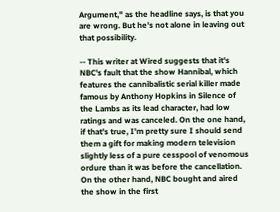Argument," as the headline says, is that you are wrong. But he's not alone in leaving out that possibility.

-- This writer at Wired suggests that it's NBC's fault that the show Hannibal, which features the cannibalistic serial killer made famous by Anthony Hopkins in Silence of the Lambs as its lead character, had low ratings and was canceled. On the one hand, if that's true, I'm pretty sure I should send them a gift for making modern television slightly less of a pure cesspool of venomous ordure than it was before the cancellation. On the other hand, NBC bought and aired the show in the first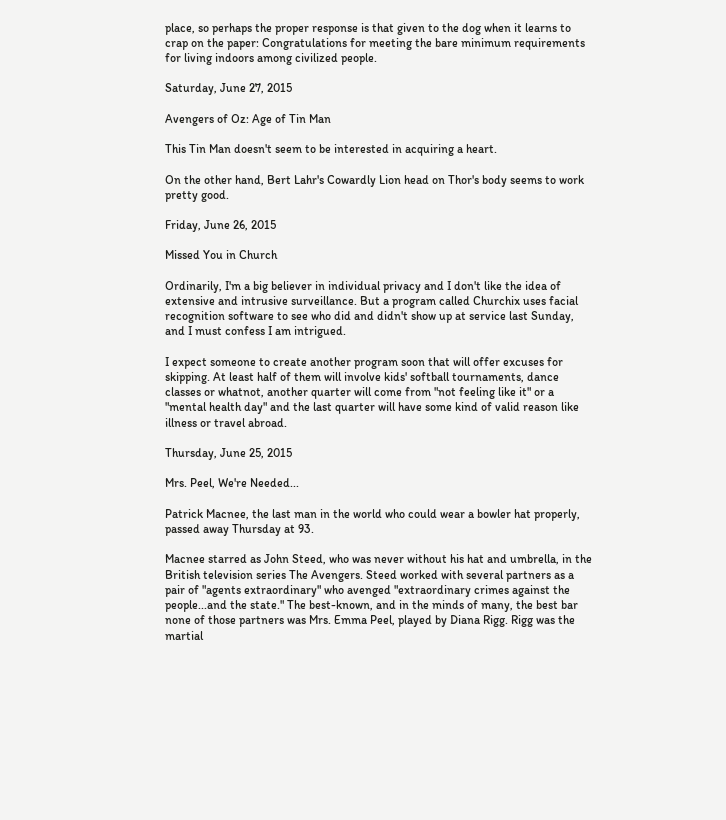place, so perhaps the proper response is that given to the dog when it learns to crap on the paper: Congratulations for meeting the bare minimum requirements for living indoors among civilized people.

Saturday, June 27, 2015

Avengers of Oz: Age of Tin Man

This Tin Man doesn't seem to be interested in acquiring a heart.

On the other hand, Bert Lahr's Cowardly Lion head on Thor's body seems to work pretty good.

Friday, June 26, 2015

Missed You in Church

Ordinarily, I'm a big believer in individual privacy and I don't like the idea of extensive and intrusive surveillance. But a program called Churchix uses facial recognition software to see who did and didn't show up at service last Sunday, and I must confess I am intrigued.

I expect someone to create another program soon that will offer excuses for skipping. At least half of them will involve kids' softball tournaments, dance classes or whatnot, another quarter will come from "not feeling like it" or a "mental health day" and the last quarter will have some kind of valid reason like illness or travel abroad.

Thursday, June 25, 2015

Mrs. Peel, We're Needed...

Patrick Macnee, the last man in the world who could wear a bowler hat properly, passed away Thursday at 93.

Macnee starred as John Steed, who was never without his hat and umbrella, in the British television series The Avengers. Steed worked with several partners as a pair of "agents extraordinary" who avenged "extraordinary crimes against the people...and the state." The best-known, and in the minds of many, the best bar none of those partners was Mrs. Emma Peel, played by Diana Rigg. Rigg was the martial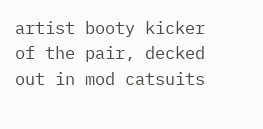artist booty kicker of the pair, decked out in mod catsuits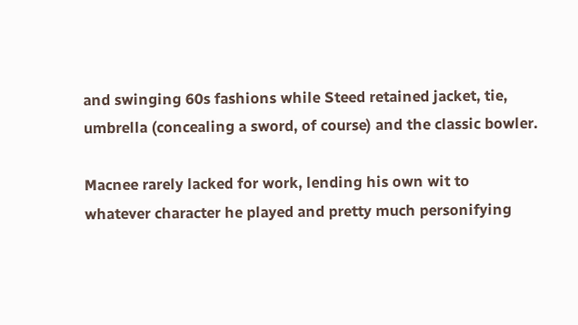and swinging 60s fashions while Steed retained jacket, tie, umbrella (concealing a sword, of course) and the classic bowler.

Macnee rarely lacked for work, lending his own wit to whatever character he played and pretty much personifying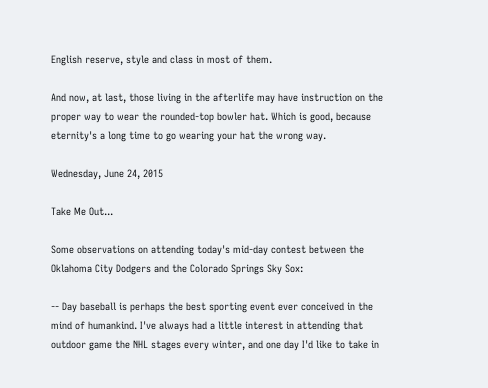English reserve, style and class in most of them.

And now, at last, those living in the afterlife may have instruction on the proper way to wear the rounded-top bowler hat. Which is good, because eternity's a long time to go wearing your hat the wrong way.

Wednesday, June 24, 2015

Take Me Out...

Some observations on attending today's mid-day contest between the Oklahoma City Dodgers and the Colorado Springs Sky Sox:

-- Day baseball is perhaps the best sporting event ever conceived in the mind of humankind. I've always had a little interest in attending that outdoor game the NHL stages every winter, and one day I'd like to take in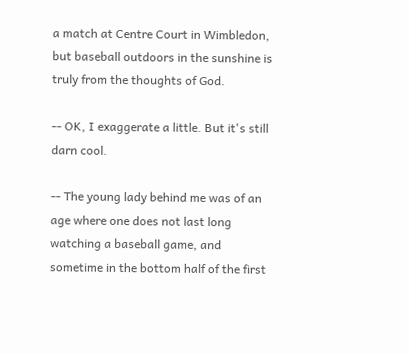a match at Centre Court in Wimbledon, but baseball outdoors in the sunshine is truly from the thoughts of God.

-- OK, I exaggerate a little. But it's still darn cool.

-- The young lady behind me was of an age where one does not last long watching a baseball game, and sometime in the bottom half of the first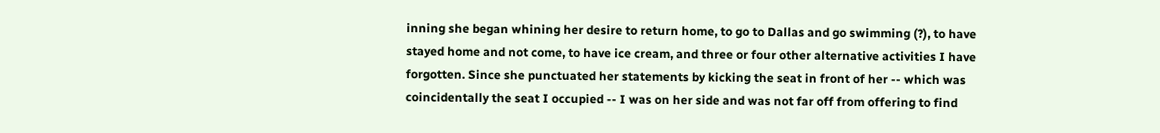inning she began whining her desire to return home, to go to Dallas and go swimming (?), to have stayed home and not come, to have ice cream, and three or four other alternative activities I have forgotten. Since she punctuated her statements by kicking the seat in front of her -- which was coincidentally the seat I occupied -- I was on her side and was not far off from offering to find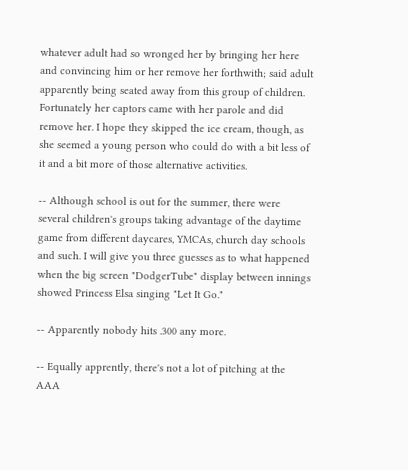whatever adult had so wronged her by bringing her here and convincing him or her remove her forthwith; said adult apparently being seated away from this group of children. Fortunately her captors came with her parole and did remove her. I hope they skipped the ice cream, though, as she seemed a young person who could do with a bit less of it and a bit more of those alternative activities.

-- Although school is out for the summer, there were several children's groups taking advantage of the daytime game from different daycares, YMCAs, church day schools and such. I will give you three guesses as to what happened when the big screen "DodgerTube" display between innings showed Princess Elsa singing "Let It Go."

-- Apparently nobody hits .300 any more.

-- Equally apprently, there's not a lot of pitching at the AAA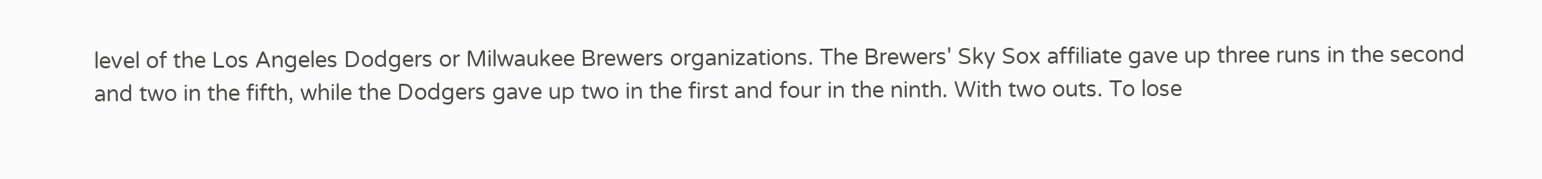level of the Los Angeles Dodgers or Milwaukee Brewers organizations. The Brewers' Sky Sox affiliate gave up three runs in the second and two in the fifth, while the Dodgers gave up two in the first and four in the ninth. With two outs. To lose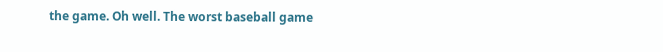the game. Oh well. The worst baseball game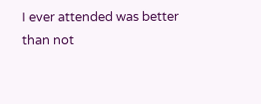I ever attended was better than not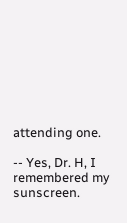attending one.

-- Yes, Dr. H, I remembered my sunscreen.